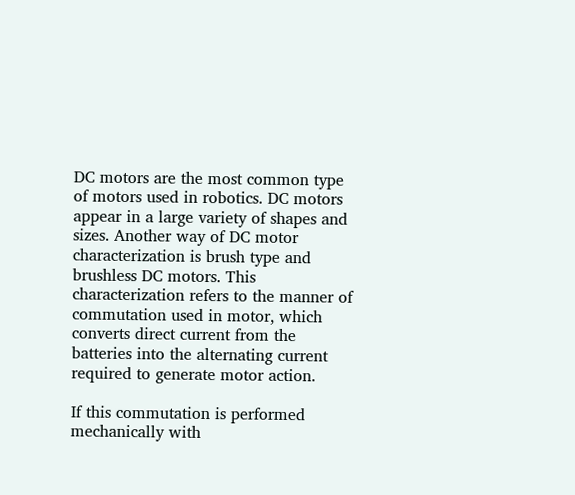DC motors are the most common type of motors used in robotics. DC motors appear in a large variety of shapes and sizes. Another way of DC motor characterization is brush type and brushless DC motors. This characterization refers to the manner of commutation used in motor, which converts direct current from the batteries into the alternating current required to generate motor action.

If this commutation is performed mechanically with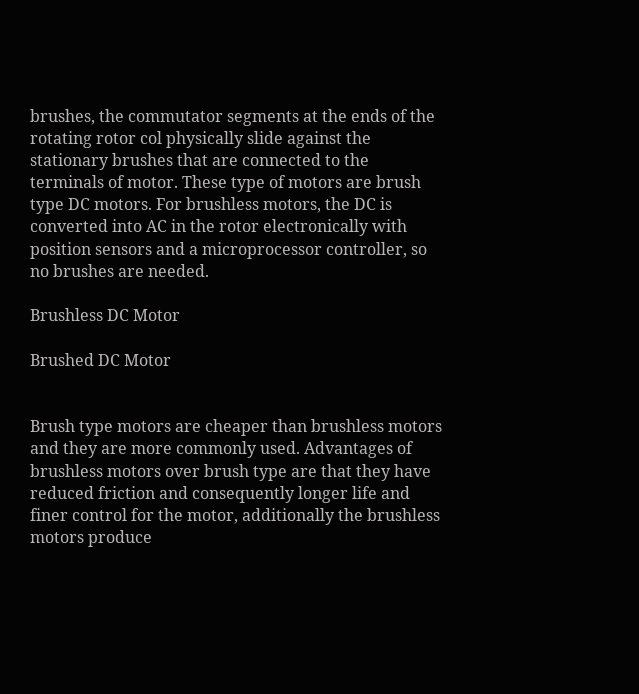brushes, the commutator segments at the ends of the rotating rotor col physically slide against the stationary brushes that are connected to the terminals of motor. These type of motors are brush type DC motors. For brushless motors, the DC is converted into AC in the rotor electronically with position sensors and a microprocessor controller, so no brushes are needed.

Brushless DC Motor

Brushed DC Motor


Brush type motors are cheaper than brushless motors and they are more commonly used. Advantages of brushless motors over brush type are that they have reduced friction and consequently longer life and finer control for the motor, additionally the brushless motors produce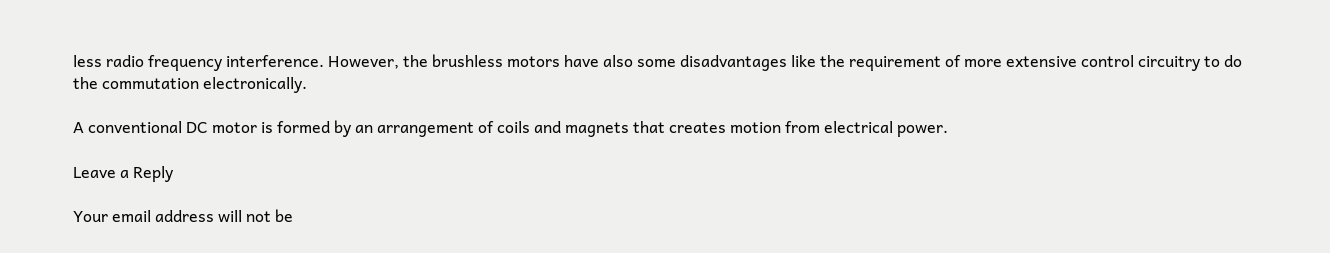less radio frequency interference. However, the brushless motors have also some disadvantages like the requirement of more extensive control circuitry to do the commutation electronically.

A conventional DC motor is formed by an arrangement of coils and magnets that creates motion from electrical power.

Leave a Reply

Your email address will not be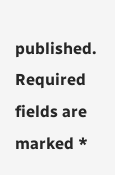published. Required fields are marked *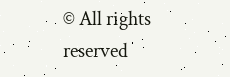© All rights reserved